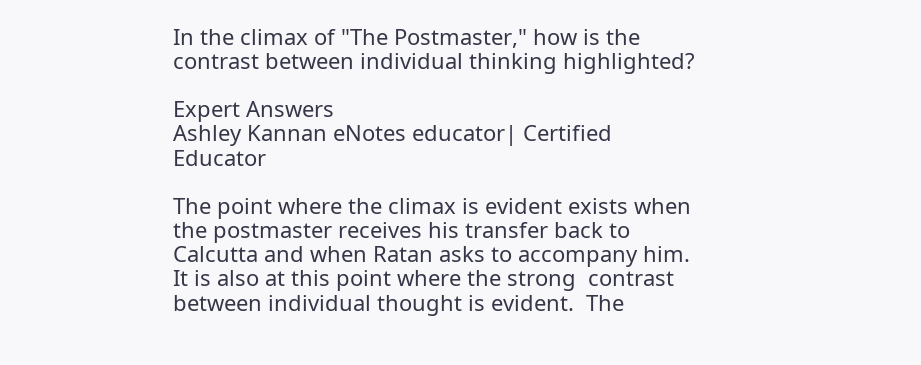In the climax of "The Postmaster," how is the contrast between individual thinking highlighted?

Expert Answers
Ashley Kannan eNotes educator| Certified Educator

The point where the climax is evident exists when the postmaster receives his transfer back to Calcutta and when Ratan asks to accompany him.  It is also at this point where the strong  contrast between individual thought is evident.  The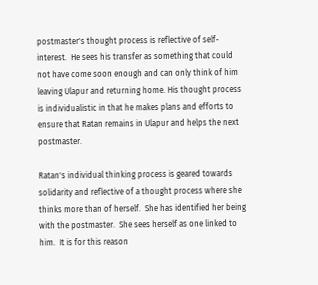postmaster's thought process is reflective of self- interest.  He sees his transfer as something that could not have come soon enough and can only think of him leaving Ulapur and returning home. His thought process is individualistic in that he makes plans and efforts to ensure that Ratan remains in Ulapur and helps the next postmaster.

Ratan's individual thinking process is geared towards solidarity and reflective of a thought process where she thinks more than of herself.  She has identified her being with the postmaster.  She sees herself as one linked to him.  It is for this reason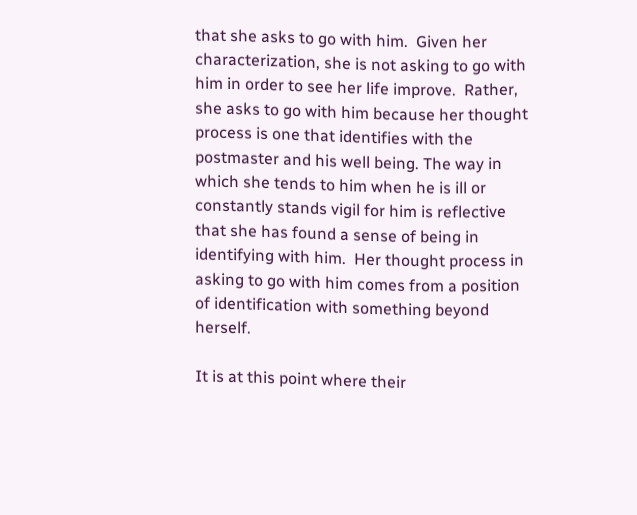that she asks to go with him.  Given her characterization, she is not asking to go with him in order to see her life improve.  Rather, she asks to go with him because her thought process is one that identifies with the postmaster and his well being. The way in which she tends to him when he is ill or constantly stands vigil for him is reflective that she has found a sense of being in identifying with him.  Her thought process in asking to go with him comes from a position of identification with something beyond herself.

It is at this point where their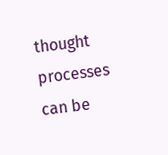thought processes can be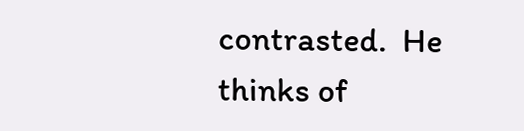contrasted.  He thinks of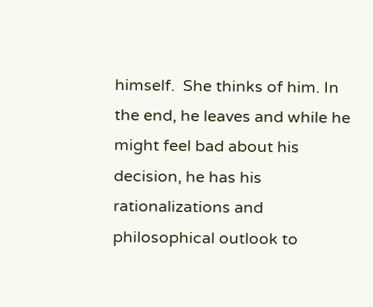himself.  She thinks of him. In the end, he leaves and while he might feel bad about his decision, he has his rationalizations and philosophical outlook to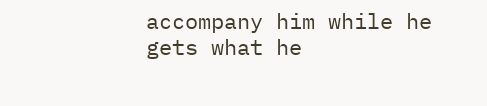accompany him while he gets what he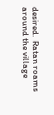desired.  Ratan roams around the village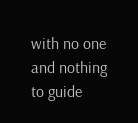with no one and nothing to guide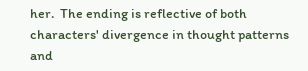her.  The ending is reflective of both characters' divergence in thought patterns and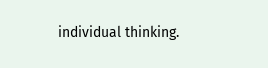individual thinking.